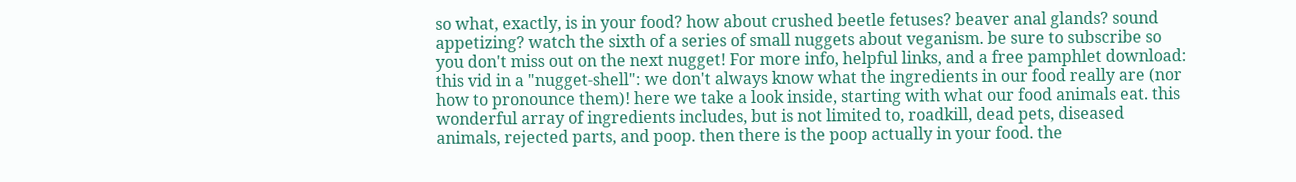so what, exactly, is in your food? how about crushed beetle fetuses? beaver anal glands? sound appetizing? watch the sixth of a series of small nuggets about veganism. be sure to subscribe so you don't miss out on the next nugget! For more info, helpful links, and a free pamphlet download: this vid in a "nugget-shell": we don't always know what the ingredients in our food really are (nor how to pronounce them)! here we take a look inside, starting with what our food animals eat. this wonderful array of ingredients includes, but is not limited to, roadkill, dead pets, diseased animals, rejected parts, and poop. then there is the poop actually in your food. the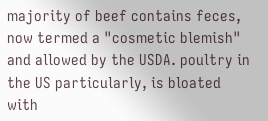majority of beef contains feces, now termed a "cosmetic blemish" and allowed by the USDA. poultry in the US particularly, is bloated with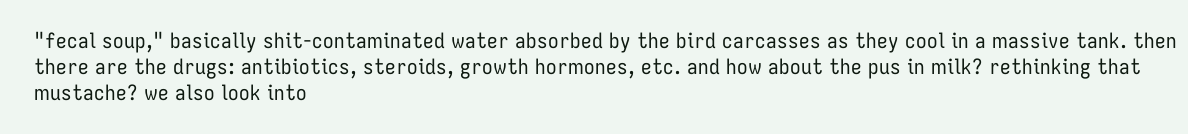"fecal soup," basically shit-contaminated water absorbed by the bird carcasses as they cool in a massive tank. then there are the drugs: antibiotics, steroids, growth hormones, etc. and how about the pus in milk? rethinking that mustache? we also look into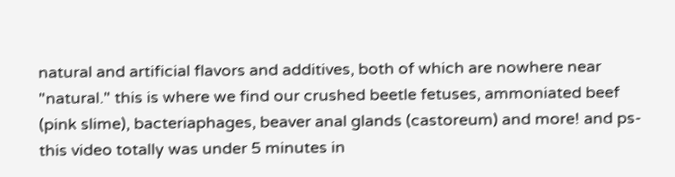natural and artificial flavors and additives, both of which are nowhere near "natural." this is where we find our crushed beetle fetuses, ammoniated beef (pink slime), bacteriaphages, beaver anal glands (castoreum) and more! and ps- this video totally was under 5 minutes in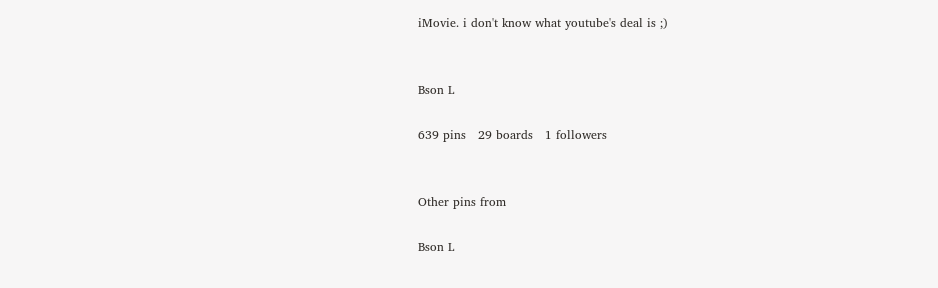iMovie. i don't know what youtube's deal is ;)


Bson L

639 pins   29 boards   1 followers


Other pins from

Bson L